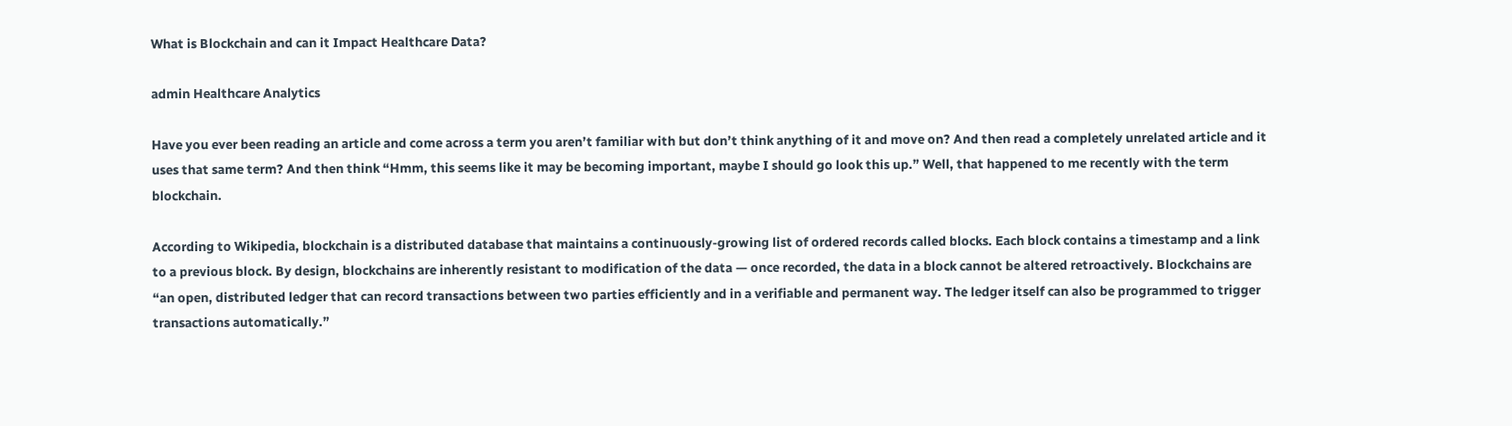What is Blockchain and can it Impact Healthcare Data?

admin Healthcare Analytics

Have you ever been reading an article and come across a term you aren’t familiar with but don’t think anything of it and move on? And then read a completely unrelated article and it uses that same term? And then think “Hmm, this seems like it may be becoming important, maybe I should go look this up.” Well, that happened to me recently with the term blockchain.

According to Wikipedia, blockchain is a distributed database that maintains a continuously-growing list of ordered records called blocks. Each block contains a timestamp and a link to a previous block. By design, blockchains are inherently resistant to modification of the data — once recorded, the data in a block cannot be altered retroactively. Blockchains are “an open, distributed ledger that can record transactions between two parties efficiently and in a verifiable and permanent way. The ledger itself can also be programmed to trigger transactions automatically.”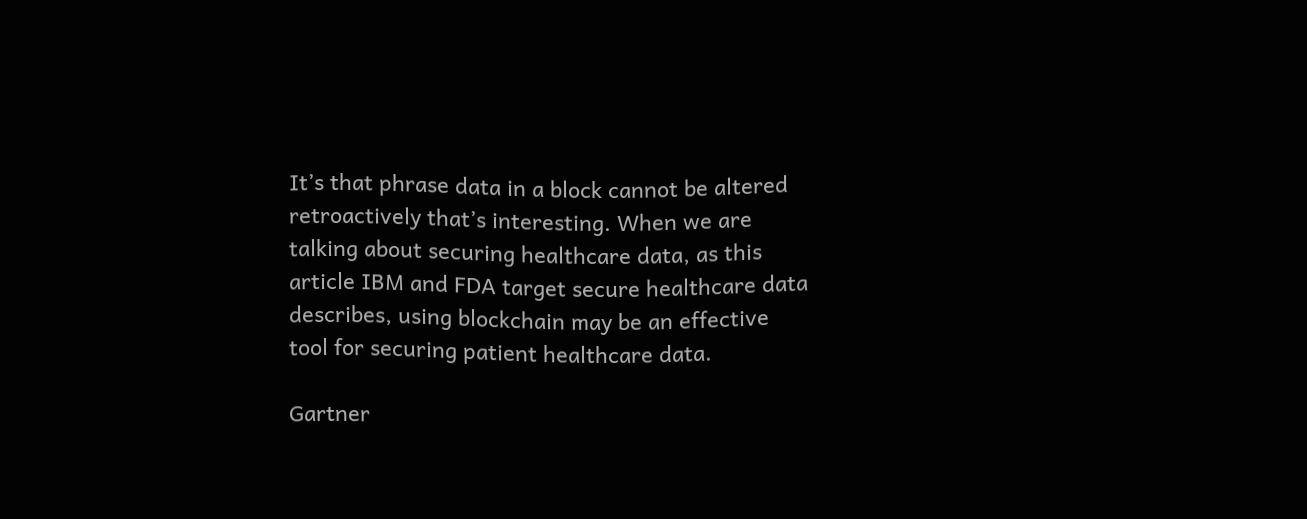It’s that phrase data in a block cannot be altered retroactively that’s interesting. When we are talking about securing healthcare data, as this article IBM and FDA target secure healthcare data describes, using blockchain may be an effective tool for securing patient healthcare data.

Gartner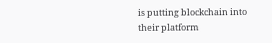is putting blockchain into their platform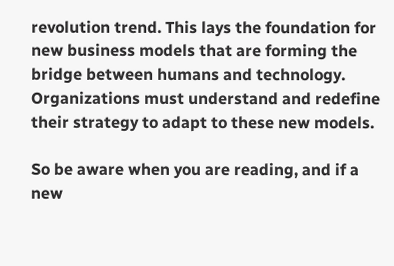revolution trend. This lays the foundation for new business models that are forming the bridge between humans and technology. Organizations must understand and redefine their strategy to adapt to these new models.

So be aware when you are reading, and if a new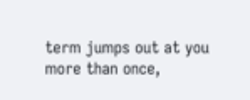term jumps out at you more than once,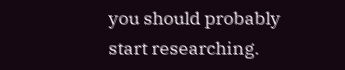you should probably start researching.